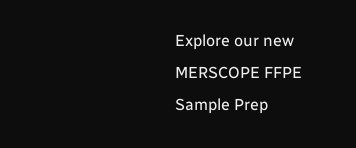Explore our new MERSCOPE FFPE Sample Prep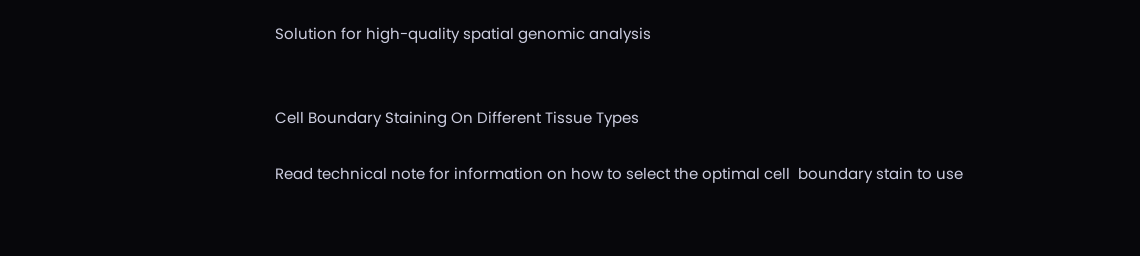Solution for high-quality spatial genomic analysis


Cell Boundary Staining On Different Tissue Types

Read technical note for information on how to select the optimal cell  boundary stain to use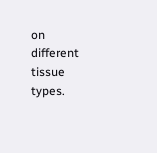on different tissue types.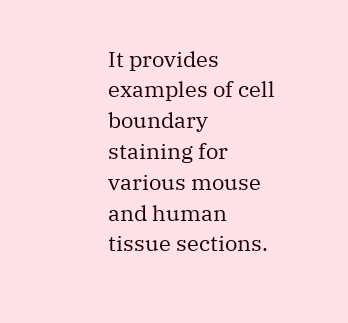It provides examples of cell boundary staining for various mouse and human tissue sections.